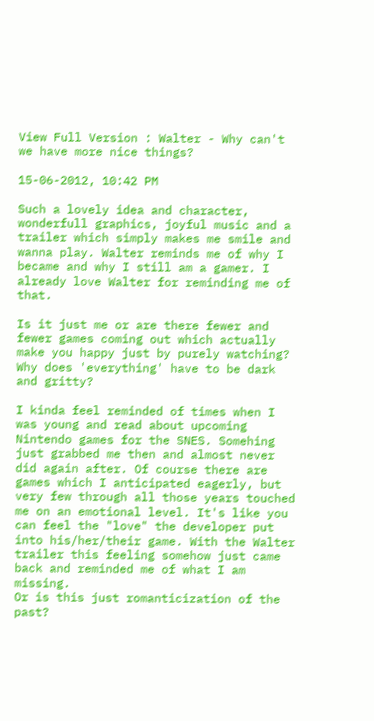View Full Version : Walter - Why can't we have more nice things?

15-06-2012, 10:42 PM

Such a lovely idea and character, wonderfull graphics, joyful music and a trailer which simply makes me smile and wanna play. Walter reminds me of why I became and why I still am a gamer. I already love Walter for reminding me of that.

Is it just me or are there fewer and fewer games coming out which actually make you happy just by purely watching? Why does 'everything' have to be dark and gritty?

I kinda feel reminded of times when I was young and read about upcoming Nintendo games for the SNES. Somehing just grabbed me then and almost never did again after. Of course there are games which I anticipated eagerly, but very few through all those years touched me on an emotional level. It's like you can feel the "love" the developer put into his/her/their game. With the Walter trailer this feeling somehow just came back and reminded me of what I am missing.
Or is this just romanticization of the past?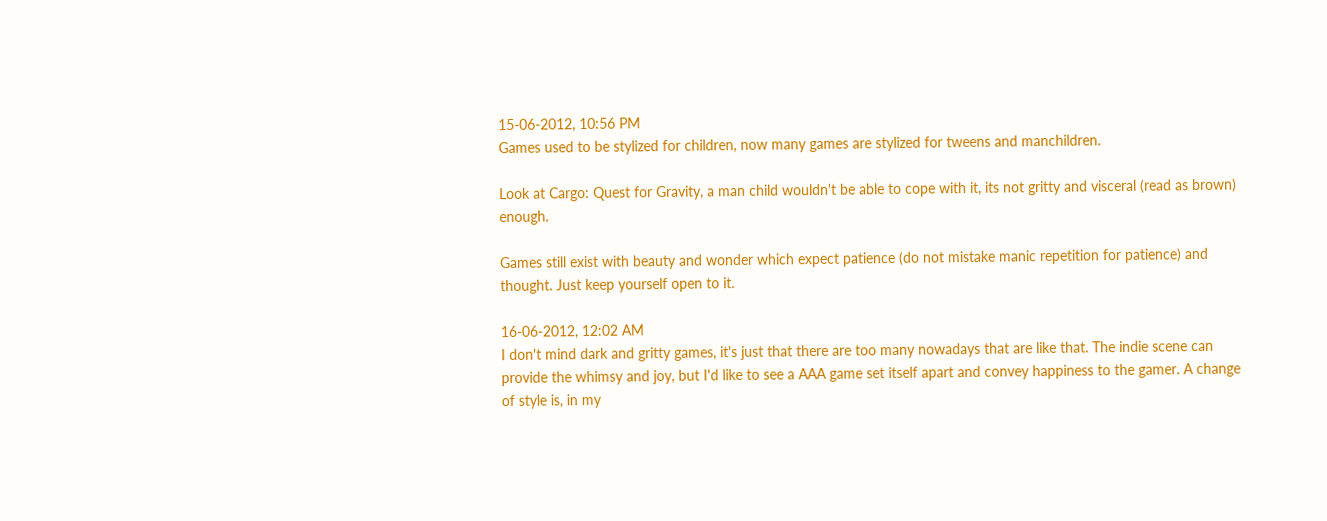15-06-2012, 10:56 PM
Games used to be stylized for children, now many games are stylized for tweens and manchildren.

Look at Cargo: Quest for Gravity, a man child wouldn't be able to cope with it, its not gritty and visceral (read as brown) enough.

Games still exist with beauty and wonder which expect patience (do not mistake manic repetition for patience) and thought. Just keep yourself open to it.

16-06-2012, 12:02 AM
I don't mind dark and gritty games, it's just that there are too many nowadays that are like that. The indie scene can provide the whimsy and joy, but I'd like to see a AAA game set itself apart and convey happiness to the gamer. A change of style is, in my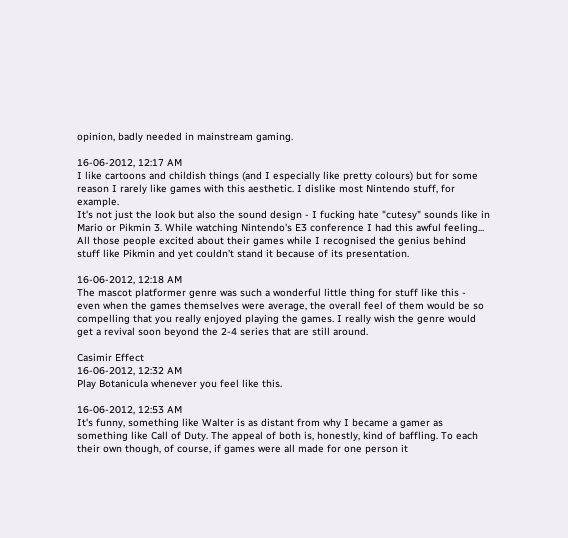opinion, badly needed in mainstream gaming.

16-06-2012, 12:17 AM
I like cartoons and childish things (and I especially like pretty colours) but for some reason I rarely like games with this aesthetic. I dislike most Nintendo stuff, for example.
It's not just the look but also the sound design - I fucking hate "cutesy" sounds like in Mario or Pikmin 3. While watching Nintendo's E3 conference I had this awful feeling... All those people excited about their games while I recognised the genius behind stuff like Pikmin and yet couldn't stand it because of its presentation.

16-06-2012, 12:18 AM
The mascot platformer genre was such a wonderful little thing for stuff like this - even when the games themselves were average, the overall feel of them would be so compelling that you really enjoyed playing the games. I really wish the genre would get a revival soon beyond the 2-4 series that are still around.

Casimir Effect
16-06-2012, 12:32 AM
Play Botanicula whenever you feel like this.

16-06-2012, 12:53 AM
It's funny, something like Walter is as distant from why I became a gamer as something like Call of Duty. The appeal of both is, honestly, kind of baffling. To each their own though, of course, if games were all made for one person it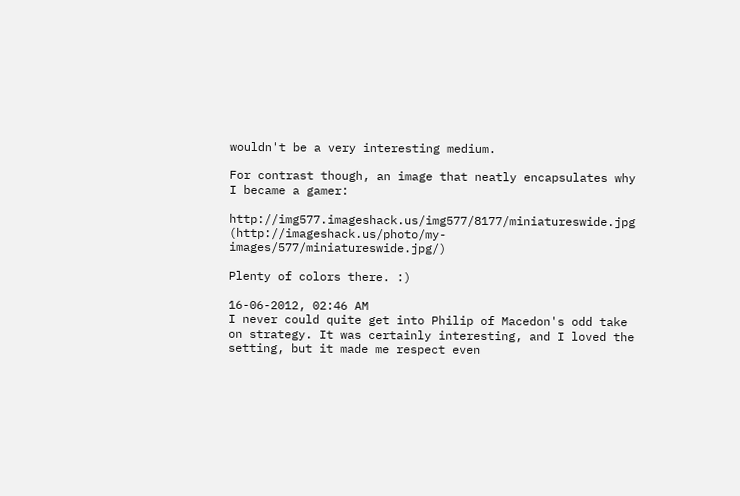wouldn't be a very interesting medium.

For contrast though, an image that neatly encapsulates why I became a gamer:

http://img577.imageshack.us/img577/8177/miniatureswide.jpg (http://imageshack.us/photo/my-images/577/miniatureswide.jpg/)

Plenty of colors there. :)

16-06-2012, 02:46 AM
I never could quite get into Philip of Macedon's odd take on strategy. It was certainly interesting, and I loved the setting, but it made me respect even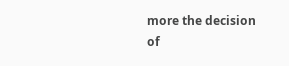more the decision of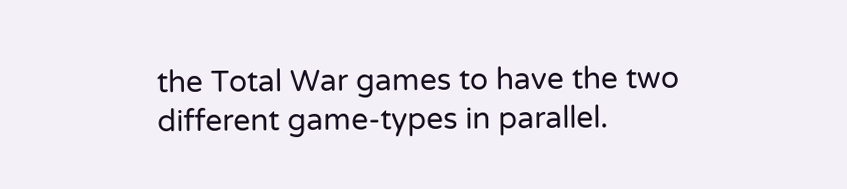the Total War games to have the two different game-types in parallel.